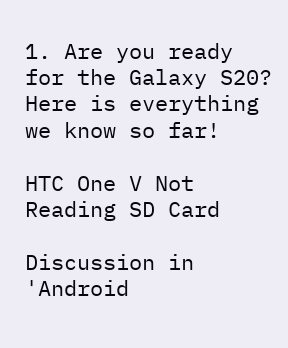1. Are you ready for the Galaxy S20? Here is everything we know so far!

HTC One V Not Reading SD Card

Discussion in 'Android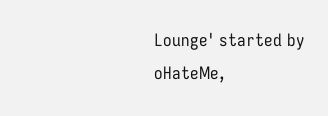Lounge' started by oHateMe,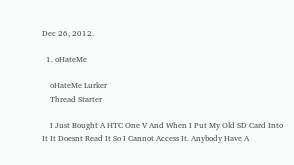Dec 26, 2012.

  1. oHateMe

    oHateMe Lurker
    Thread Starter

    I Just Bought A HTC One V And When I Put My Old SD Card Into It It Doesnt Read It So I Cannot Access It. Anybody Have A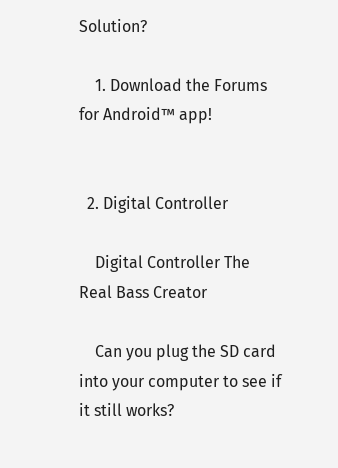Solution?

    1. Download the Forums for Android™ app!


  2. Digital Controller

    Digital Controller The Real Bass Creator

    Can you plug the SD card into your computer to see if it still works?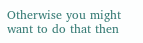Otherwise you might want to do that then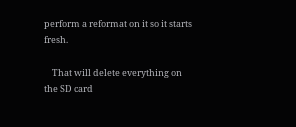perform a reformat on it so it starts fresh.

    That will delete everything on the SD card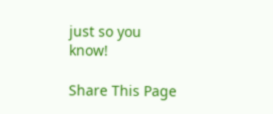just so you know!

Share This Page